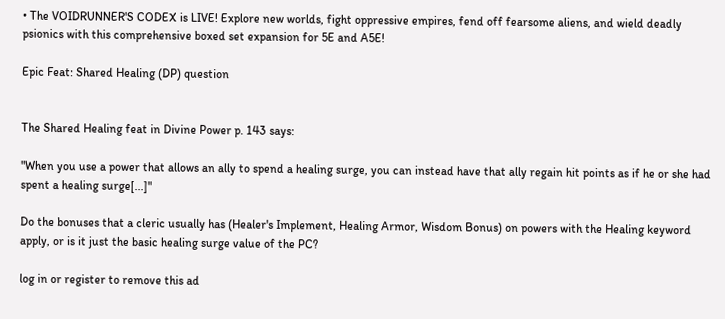• The VOIDRUNNER'S CODEX is LIVE! Explore new worlds, fight oppressive empires, fend off fearsome aliens, and wield deadly psionics with this comprehensive boxed set expansion for 5E and A5E!

Epic Feat: Shared Healing (DP) question


The Shared Healing feat in Divine Power p. 143 says:

"When you use a power that allows an ally to spend a healing surge, you can instead have that ally regain hit points as if he or she had spent a healing surge[...]"

Do the bonuses that a cleric usually has (Healer's Implement, Healing Armor, Wisdom Bonus) on powers with the Healing keyword apply, or is it just the basic healing surge value of the PC?

log in or register to remove this ad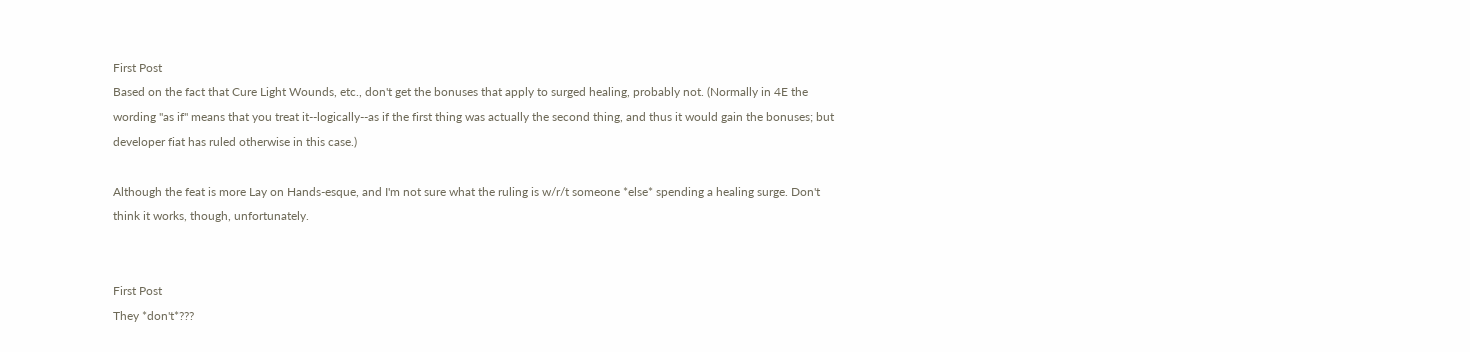First Post
Based on the fact that Cure Light Wounds, etc., don't get the bonuses that apply to surged healing, probably not. (Normally in 4E the wording "as if" means that you treat it--logically--as if the first thing was actually the second thing, and thus it would gain the bonuses; but developer fiat has ruled otherwise in this case.)

Although the feat is more Lay on Hands-esque, and I'm not sure what the ruling is w/r/t someone *else* spending a healing surge. Don't think it works, though, unfortunately.


First Post
They *don't*???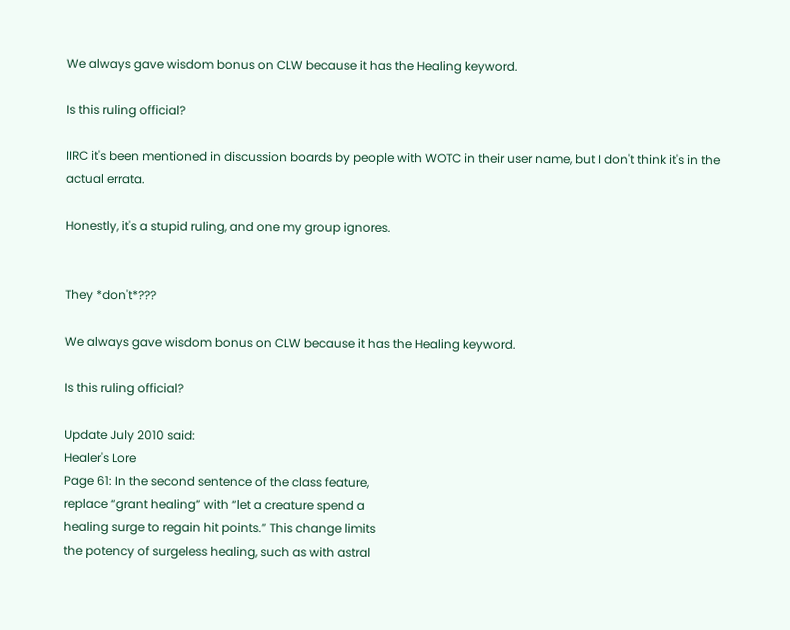We always gave wisdom bonus on CLW because it has the Healing keyword.

Is this ruling official?

IIRC it's been mentioned in discussion boards by people with WOTC in their user name, but I don't think it's in the actual errata.

Honestly, it's a stupid ruling, and one my group ignores.


They *don't*???

We always gave wisdom bonus on CLW because it has the Healing keyword.

Is this ruling official?

Update July 2010 said:
Healer's Lore
Page 61: In the second sentence of the class feature,
replace “grant healing” with “let a creature spend a
healing surge to regain hit points.” This change limits
the potency of surgeless healing, such as with astral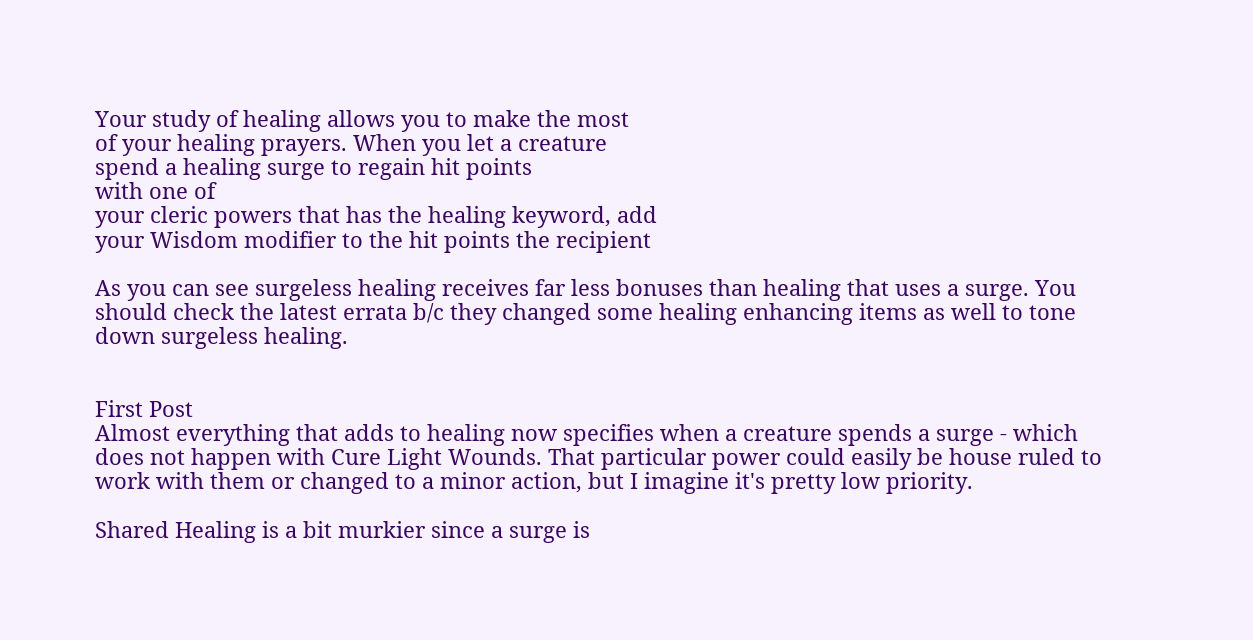Your study of healing allows you to make the most
of your healing prayers. When you let a creature
spend a healing surge to regain hit points
with one of
your cleric powers that has the healing keyword, add
your Wisdom modifier to the hit points the recipient

As you can see surgeless healing receives far less bonuses than healing that uses a surge. You should check the latest errata b/c they changed some healing enhancing items as well to tone down surgeless healing.


First Post
Almost everything that adds to healing now specifies when a creature spends a surge - which does not happen with Cure Light Wounds. That particular power could easily be house ruled to work with them or changed to a minor action, but I imagine it's pretty low priority.

Shared Healing is a bit murkier since a surge is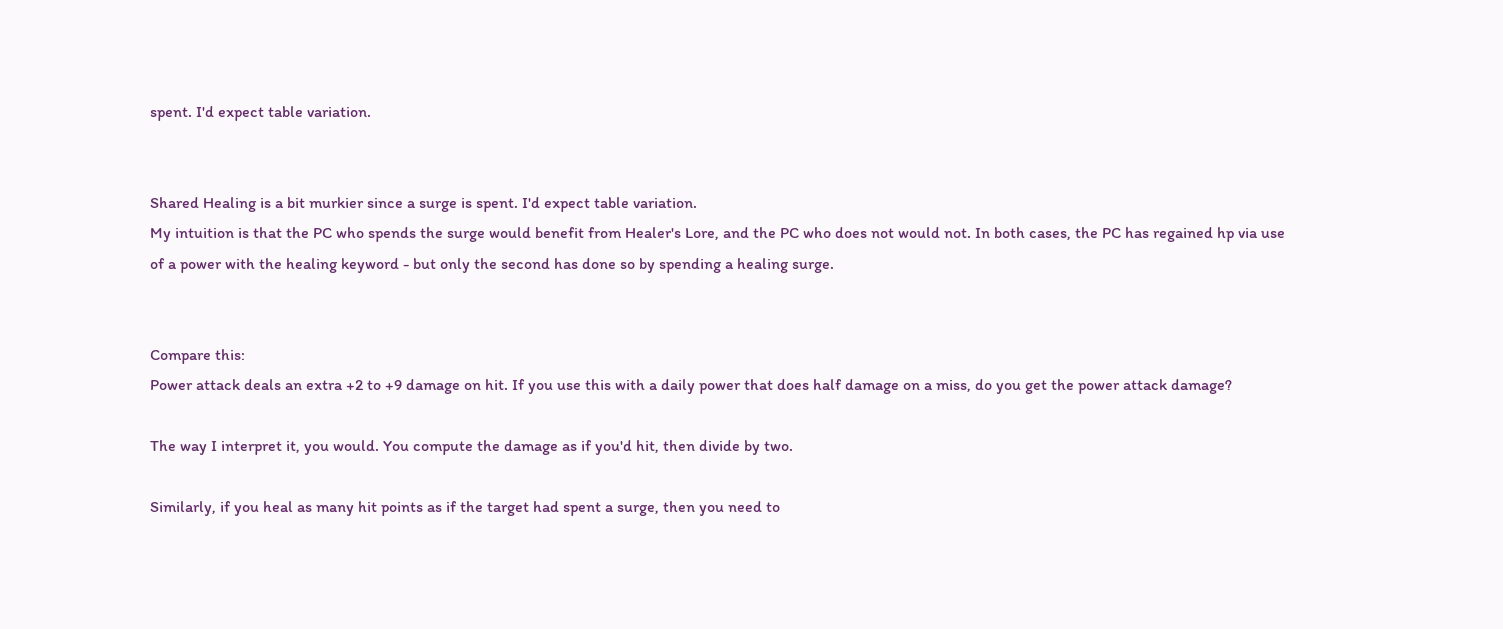spent. I'd expect table variation.


Shared Healing is a bit murkier since a surge is spent. I'd expect table variation.
My intuition is that the PC who spends the surge would benefit from Healer's Lore, and the PC who does not would not. In both cases, the PC has regained hp via use of a power with the healing keyword - but only the second has done so by spending a healing surge.


Compare this:
Power attack deals an extra +2 to +9 damage on hit. If you use this with a daily power that does half damage on a miss, do you get the power attack damage?

The way I interpret it, you would. You compute the damage as if you'd hit, then divide by two.

Similarly, if you heal as many hit points as if the target had spent a surge, then you need to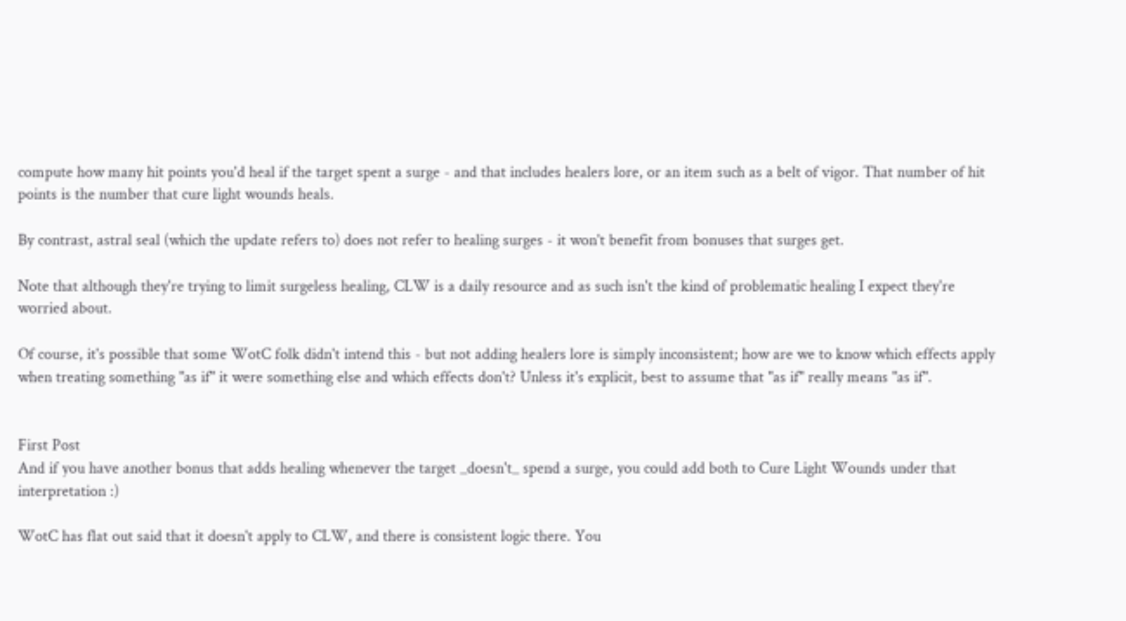compute how many hit points you'd heal if the target spent a surge - and that includes healers lore, or an item such as a belt of vigor. That number of hit points is the number that cure light wounds heals.

By contrast, astral seal (which the update refers to) does not refer to healing surges - it won't benefit from bonuses that surges get.

Note that although they're trying to limit surgeless healing, CLW is a daily resource and as such isn't the kind of problematic healing I expect they're worried about.

Of course, it's possible that some WotC folk didn't intend this - but not adding healers lore is simply inconsistent; how are we to know which effects apply when treating something "as if" it were something else and which effects don't? Unless it's explicit, best to assume that "as if" really means "as if".


First Post
And if you have another bonus that adds healing whenever the target _doesn't_ spend a surge, you could add both to Cure Light Wounds under that interpretation :)

WotC has flat out said that it doesn't apply to CLW, and there is consistent logic there. You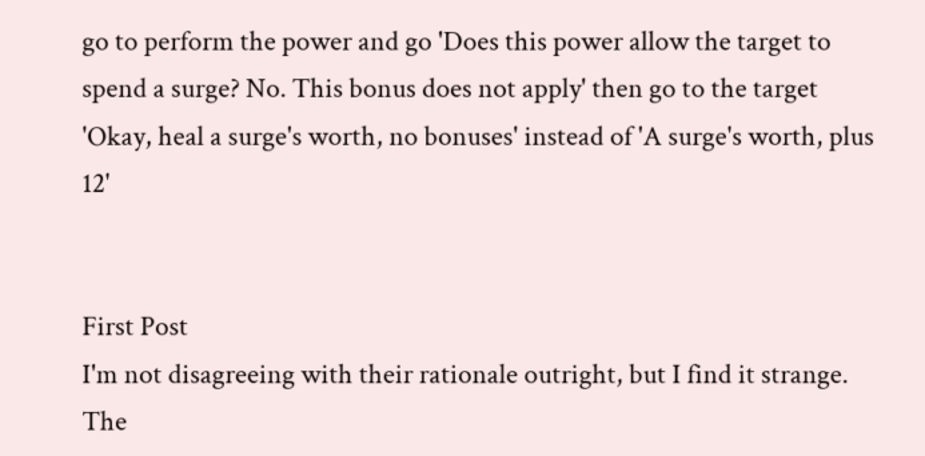go to perform the power and go 'Does this power allow the target to spend a surge? No. This bonus does not apply' then go to the target 'Okay, heal a surge's worth, no bonuses' instead of 'A surge's worth, plus 12'


First Post
I'm not disagreeing with their rationale outright, but I find it strange.
The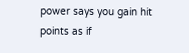power says you gain hit points as if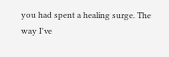you had spent a healing surge. The way I've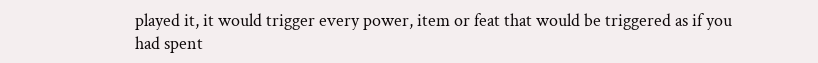played it, it would trigger every power, item or feat that would be triggered as if you had spent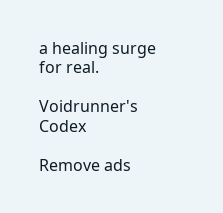a healing surge for real.

Voidrunner's Codex

Remove ads